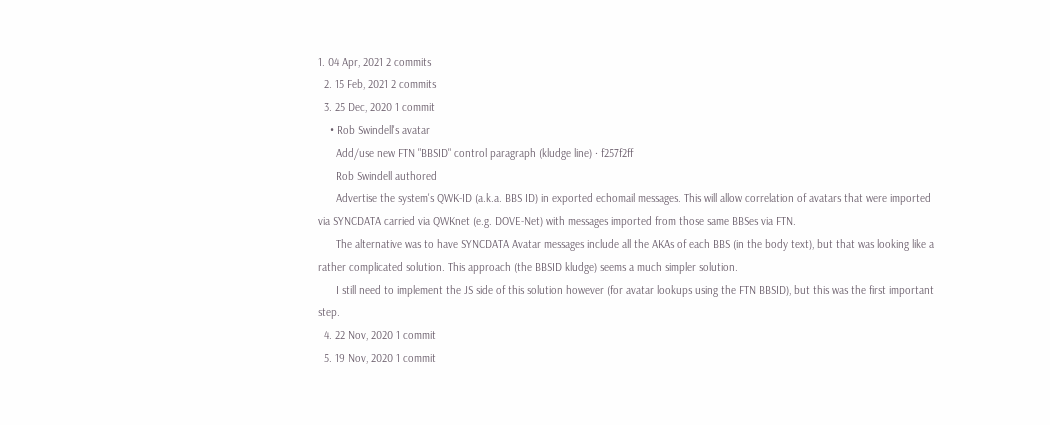1. 04 Apr, 2021 2 commits
  2. 15 Feb, 2021 2 commits
  3. 25 Dec, 2020 1 commit
    • Rob Swindell's avatar
      Add/use new FTN "BBSID" control paragraph (kludge line) · f257f2ff
      Rob Swindell authored
      Advertise the system's QWK-ID (a.k.a. BBS ID) in exported echomail messages. This will allow correlation of avatars that were imported via SYNCDATA carried via QWKnet (e.g. DOVE-Net) with messages imported from those same BBSes via FTN.
      The alternative was to have SYNCDATA Avatar messages include all the AKAs of each BBS (in the body text), but that was looking like a rather complicated solution. This approach (the BBSID kludge) seems a much simpler solution.
      I still need to implement the JS side of this solution however (for avatar lookups using the FTN BBSID), but this was the first important step.
  4. 22 Nov, 2020 1 commit
  5. 19 Nov, 2020 1 commit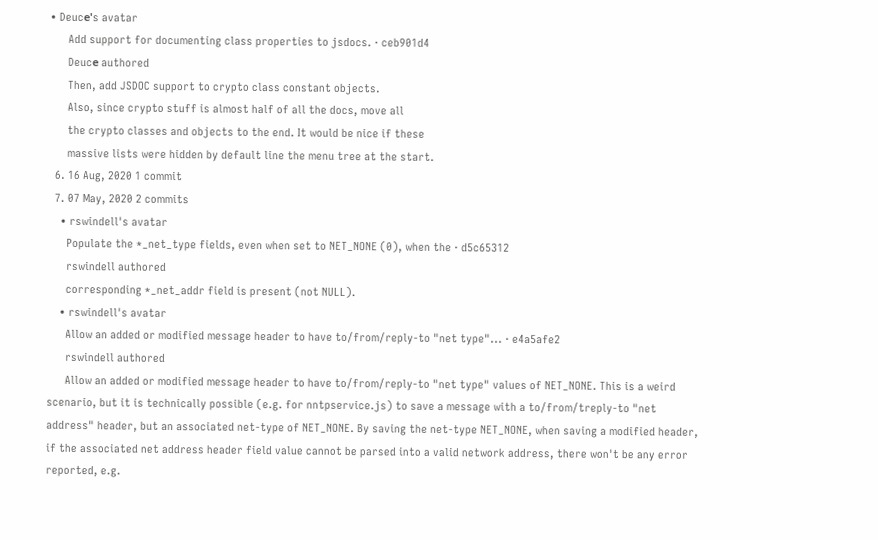• Deucе's avatar
      Add support for documenting class properties to jsdocs. · ceb901d4
      Deucе authored
      Then, add JSDOC support to crypto class constant objects.
      Also, since crypto stuff is almost half of all the docs, move all
      the crypto classes and objects to the end. It would be nice if these
      massive lists were hidden by default line the menu tree at the start.
  6. 16 Aug, 2020 1 commit
  7. 07 May, 2020 2 commits
    • rswindell's avatar
      Populate the *_net_type fields, even when set to NET_NONE (0), when the · d5c65312
      rswindell authored
      corresponding *_net_addr field is present (not NULL).
    • rswindell's avatar
      Allow an added or modified message header to have to/from/reply-to "net type"... · e4a5afe2
      rswindell authored
      Allow an added or modified message header to have to/from/reply-to "net type" values of NET_NONE. This is a weird scenario, but it is technically possible (e.g. for nntpservice.js) to save a message with a to/from/treply-to "net address" header, but an associated net-type of NET_NONE. By saving the net-type NET_NONE, when saving a modified header, if the associated net address header field value cannot be parsed into a valid network address, there won't be any error reported, e.g.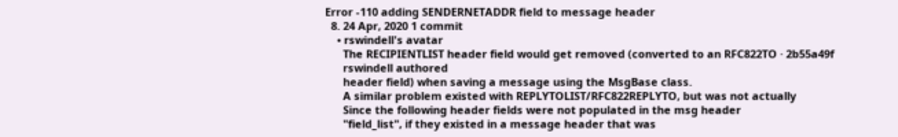Error -110 adding SENDERNETADDR field to message header
  8. 24 Apr, 2020 1 commit
    • rswindell's avatar
      The RECIPIENTLIST header field would get removed (converted to an RFC822TO · 2b55a49f
      rswindell authored
      header field) when saving a message using the MsgBase class.
      A similar problem existed with REPLYTOLIST/RFC822REPLYTO, but was not actually
      Since the following header fields were not populated in the msg header
      "field_list", if they existed in a message header that was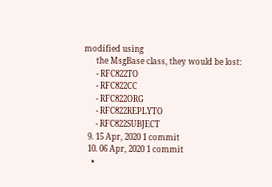modified using
      the MsgBase class, they would be lost:
      - RFC822TO
      - RFC822CC
      - RFC822ORG
      - RFC822REPLYTO
      - RFC822SUBJECT
  9. 15 Apr, 2020 1 commit
  10. 06 Apr, 2020 1 commit
    •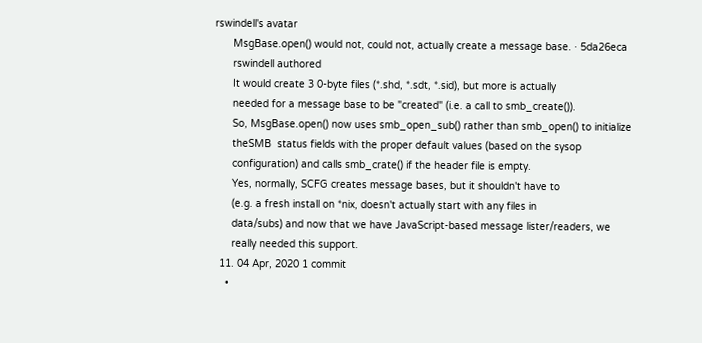rswindell's avatar
      MsgBase.open() would not, could not, actually create a message base. · 5da26eca
      rswindell authored
      It would create 3 0-byte files (*.shd, *.sdt, *.sid), but more is actually
      needed for a message base to be "created" (i.e. a call to smb_create()).
      So, MsgBase.open() now uses smb_open_sub() rather than smb_open() to initialize
      theSMB  status fields with the proper default values (based on the sysop
      configuration) and calls smb_crate() if the header file is empty.
      Yes, normally, SCFG creates message bases, but it shouldn't have to
      (e.g. a fresh install on *nix, doesn't actually start with any files in
      data/subs) and now that we have JavaScript-based message lister/readers, we
      really needed this support.
  11. 04 Apr, 2020 1 commit
    •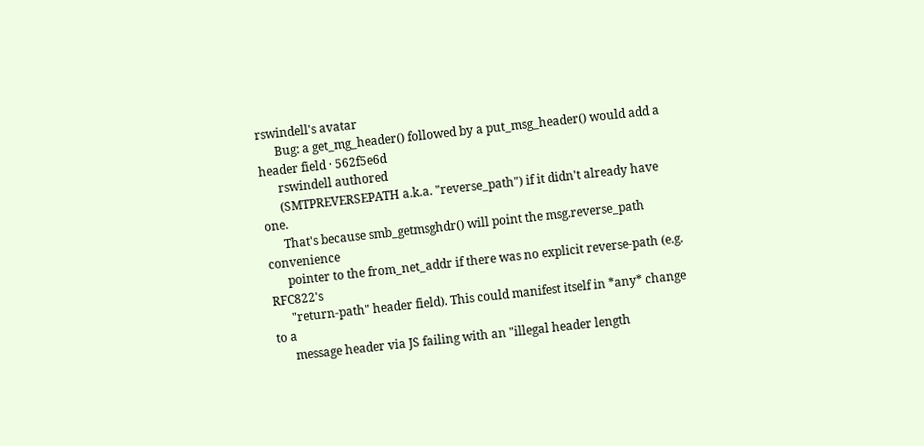rswindell's avatar
      Bug: a get_mg_header() followed by a put_msg_header() would add a header field · 562f5e6d
      rswindell authored
      (SMTPREVERSEPATH a.k.a. "reverse_path") if it didn't already have one.
      That's because smb_getmsghdr() will point the msg.reverse_path convenience
      pointer to the from_net_addr if there was no explicit reverse-path (e.g. RFC822's
      "return-path" header field). This could manifest itself in *any* change to a
      message header via JS failing with an "illegal header length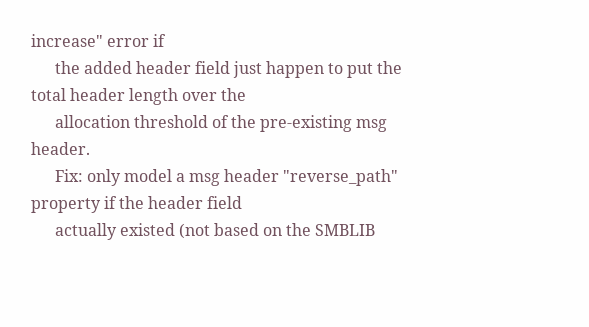increase" error if
      the added header field just happen to put the total header length over the
      allocation threshold of the pre-existing msg header.
      Fix: only model a msg header "reverse_path" property if the header field
      actually existed (not based on the SMBLIB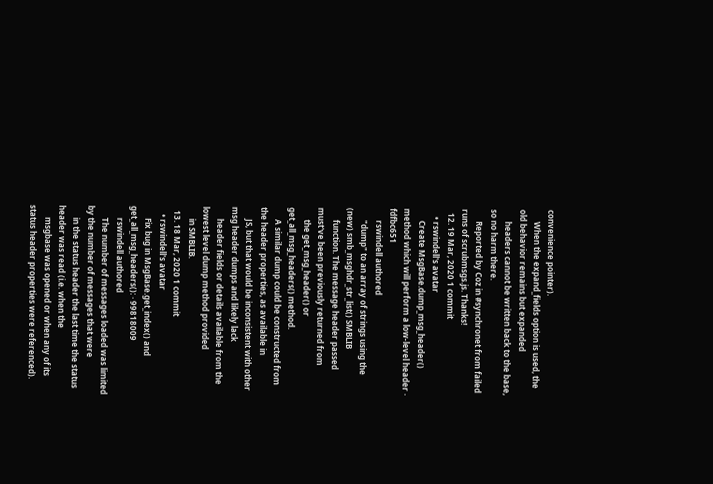convenience pointer).
      When the expand_fields option is used, the old behavior remains but expanded
      headers cannot be written back to the base, so no harm there.
      Reported by Coz in #synchronet from failed runs of scrubmsgs.js. Thanks!
  12. 19 Mar, 2020 1 commit
    • rswindell's avatar
      Create MsgBase.dump_msg_header() method which will perform a low-level header · fdfbc651
      rswindell authored
      "dump" to an array of strings using the (new) smb_msghdr_str_list() SMBLIB
      function. The message header passed must've been previously returned from
      the get_msg_header() or get_all_msg_headers() method.
      A similar dump could be constructed from the header properties, as available in
      JS, but that would be inconsistent with other msg header dumps and likely lack
      header fields or details available from the lowest level dump method provided
      in SMBLIB.
  13. 18 Mar, 2020 1 commit
    • rswindell's avatar
      Fix bug in MsgBase.get_index() and get_all_msg_headers(): · 99818009
      rswindell authored
      The number of messages loaded was limited by the number of messages that were
      in the status header the last time the status header was read (i.e. when the
      msgbase was opened or when any of its status header properties were referenced).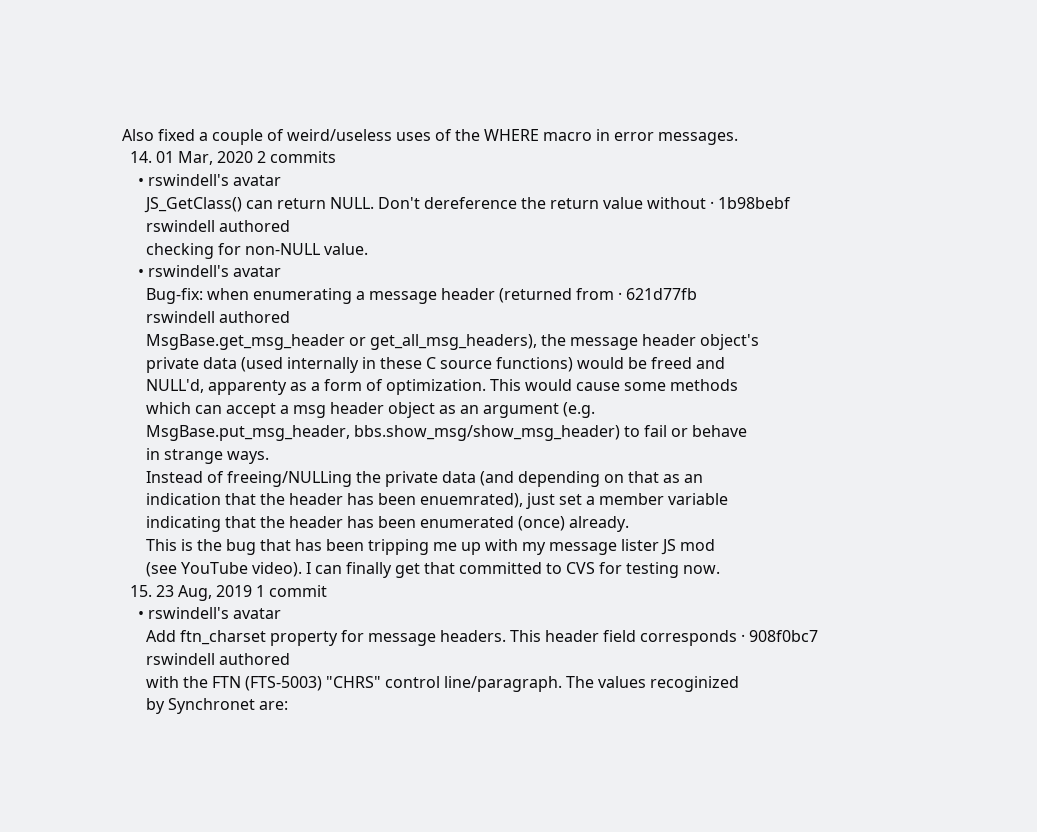Also fixed a couple of weird/useless uses of the WHERE macro in error messages.
  14. 01 Mar, 2020 2 commits
    • rswindell's avatar
      JS_GetClass() can return NULL. Don't dereference the return value without · 1b98bebf
      rswindell authored
      checking for non-NULL value.
    • rswindell's avatar
      Bug-fix: when enumerating a message header (returned from · 621d77fb
      rswindell authored
      MsgBase.get_msg_header or get_all_msg_headers), the message header object's
      private data (used internally in these C source functions) would be freed and
      NULL'd, apparenty as a form of optimization. This would cause some methods
      which can accept a msg header object as an argument (e.g.
      MsgBase.put_msg_header, bbs.show_msg/show_msg_header) to fail or behave
      in strange ways.
      Instead of freeing/NULLing the private data (and depending on that as an
      indication that the header has been enuemrated), just set a member variable
      indicating that the header has been enumerated (once) already.
      This is the bug that has been tripping me up with my message lister JS mod
      (see YouTube video). I can finally get that committed to CVS for testing now.
  15. 23 Aug, 2019 1 commit
    • rswindell's avatar
      Add ftn_charset property for message headers. This header field corresponds · 908f0bc7
      rswindell authored
      with the FTN (FTS-5003) "CHRS" control line/paragraph. The values recoginized
      by Synchronet are: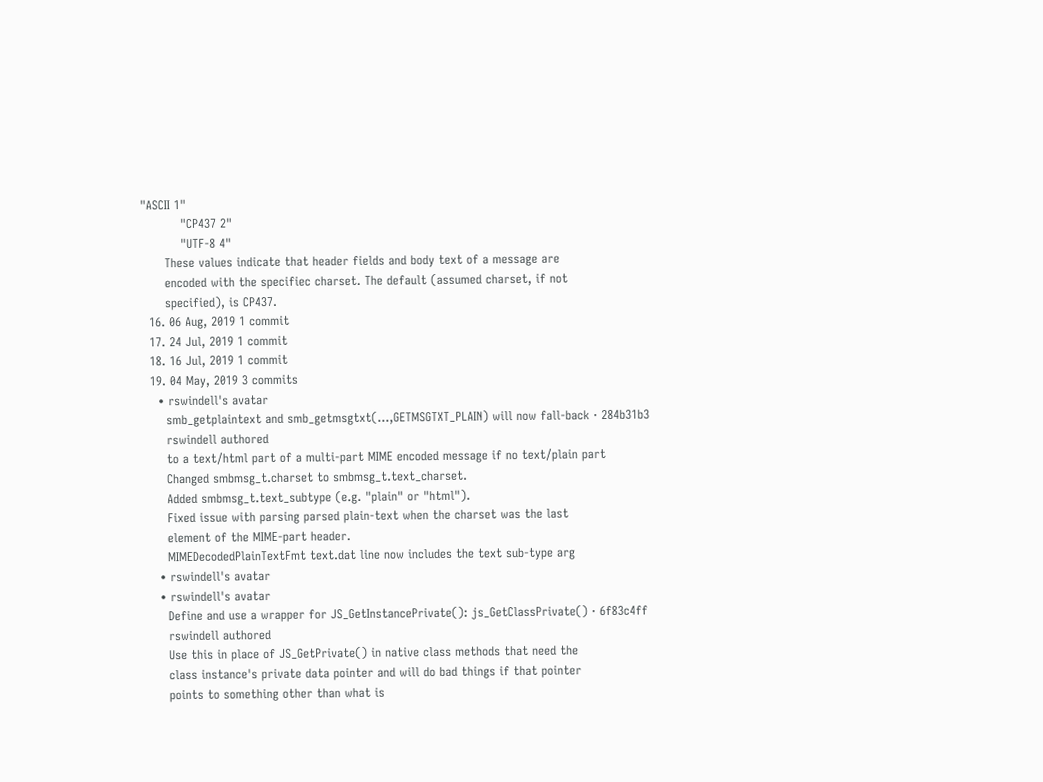"ASCII 1"
          "CP437 2"
          "UTF-8 4"
      These values indicate that header fields and body text of a message are
      encoded with the specifiec charset. The default (assumed charset, if not
      specified), is CP437.
  16. 06 Aug, 2019 1 commit
  17. 24 Jul, 2019 1 commit
  18. 16 Jul, 2019 1 commit
  19. 04 May, 2019 3 commits
    • rswindell's avatar
      smb_getplaintext and smb_getmsgtxt(...,GETMSGTXT_PLAIN) will now fall-back · 284b31b3
      rswindell authored
      to a text/html part of a multi-part MIME encoded message if no text/plain part
      Changed smbmsg_t.charset to smbmsg_t.text_charset.
      Added smbmsg_t.text_subtype (e.g. "plain" or "html").
      Fixed issue with parsing parsed plain-text when the charset was the last
      element of the MIME-part header.
      MIMEDecodedPlainTextFmt text.dat line now includes the text sub-type arg
    • rswindell's avatar
    • rswindell's avatar
      Define and use a wrapper for JS_GetInstancePrivate(): js_GetClassPrivate() · 6f83c4ff
      rswindell authored
      Use this in place of JS_GetPrivate() in native class methods that need the
      class instance's private data pointer and will do bad things if that pointer
      points to something other than what is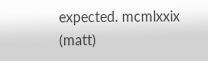expected. mcmlxxix (matt)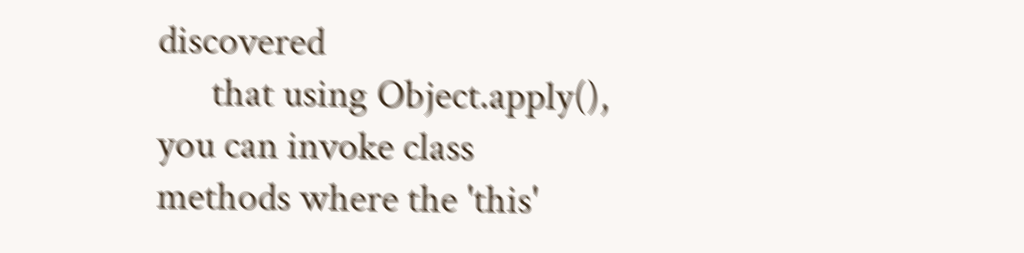discovered
      that using Object.apply(), you can invoke class methods where the 'this'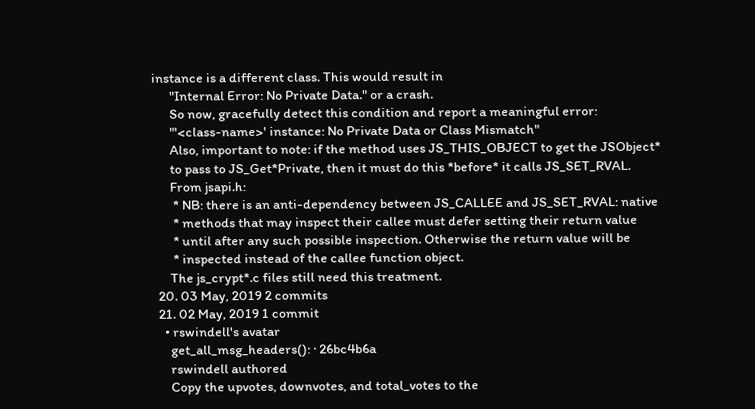instance is a different class. This would result in
      "Internal Error: No Private Data." or a crash.
      So now, gracefully detect this condition and report a meaningful error:
      "'<class-name>' instance: No Private Data or Class Mismatch"
      Also, important to note: if the method uses JS_THIS_OBJECT to get the JSObject*
      to pass to JS_Get*Private, then it must do this *before* it calls JS_SET_RVAL.
      From jsapi.h:
       * NB: there is an anti-dependency between JS_CALLEE and JS_SET_RVAL: native
       * methods that may inspect their callee must defer setting their return value
       * until after any such possible inspection. Otherwise the return value will be
       * inspected instead of the callee function object.
      The js_crypt*.c files still need this treatment.
  20. 03 May, 2019 2 commits
  21. 02 May, 2019 1 commit
    • rswindell's avatar
      get_all_msg_headers(): · 26bc4b6a
      rswindell authored
      Copy the upvotes, downvotes, and total_votes to the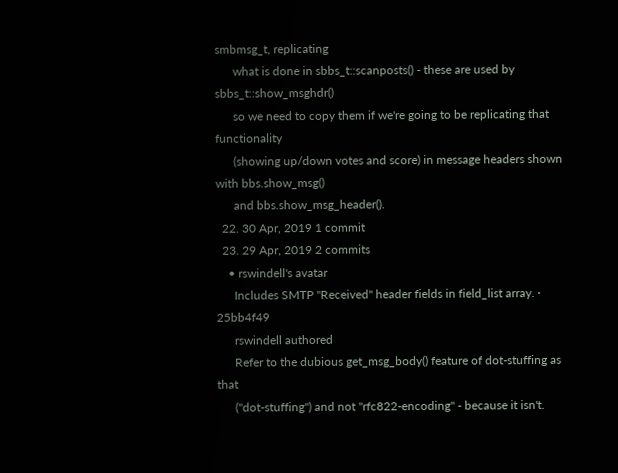smbmsg_t, replicating
      what is done in sbbs_t::scanposts() - these are used by sbbs_t::show_msghdr()
      so we need to copy them if we're going to be replicating that functionality
      (showing up/down votes and score) in message headers shown with bbs.show_msg()
      and bbs.show_msg_header().
  22. 30 Apr, 2019 1 commit
  23. 29 Apr, 2019 2 commits
    • rswindell's avatar
      Includes SMTP "Received" header fields in field_list array. · 25bb4f49
      rswindell authored
      Refer to the dubious get_msg_body() feature of dot-stuffing as that
      ("dot-stuffing") and not "rfc822-encoding" - because it isn't.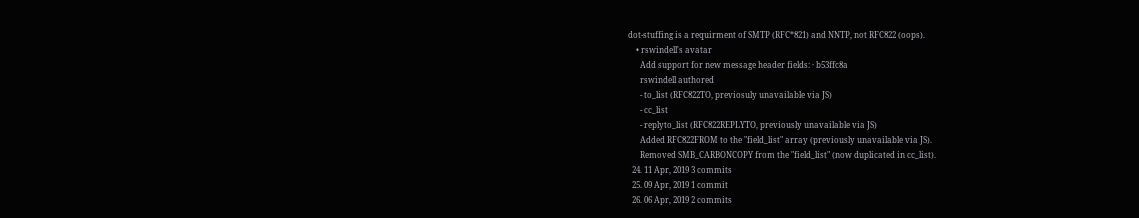dot-stuffing is a requirment of SMTP (RFC*821) and NNTP, not RFC822 (oops).
    • rswindell's avatar
      Add support for new message header fields: · b53ffc8a
      rswindell authored
      - to_list (RFC822TO, previosuly unavailable via JS)
      - cc_list
      - replyto_list (RFC822REPLYTO, previously unavailable via JS)
      Added RFC822FROM to the "field_list" array (previously unavailable via JS).
      Removed SMB_CARBONCOPY from the "field_list" (now duplicated in cc_list).
  24. 11 Apr, 2019 3 commits
  25. 09 Apr, 2019 1 commit
  26. 06 Apr, 2019 2 commits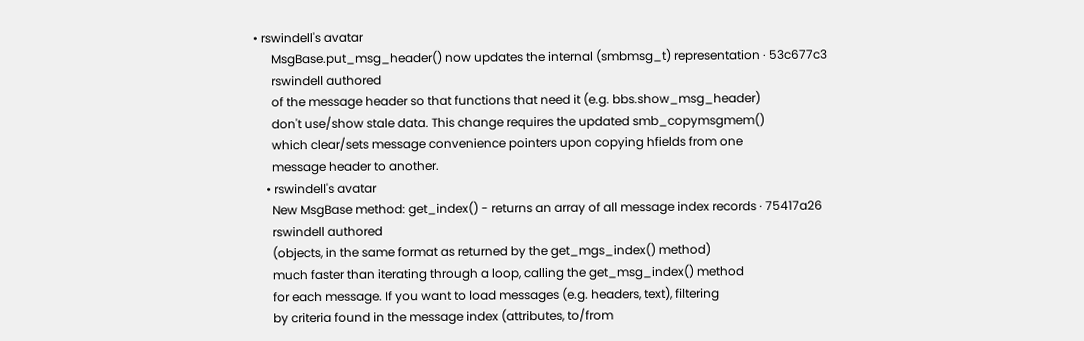• rswindell's avatar
      MsgBase.put_msg_header() now updates the internal (smbmsg_t) representation · 53c677c3
      rswindell authored
      of the message header so that functions that need it (e.g. bbs.show_msg_header)
      don't use/show stale data. This change requires the updated smb_copymsgmem()
      which clear/sets message convenience pointers upon copying hfields from one
      message header to another.
    • rswindell's avatar
      New MsgBase method: get_index() - returns an array of all message index records · 75417a26
      rswindell authored
      (objects, in the same format as returned by the get_mgs_index() method)
      much faster than iterating through a loop, calling the get_msg_index() method
      for each message. If you want to load messages (e.g. headers, text), filtering
      by criteria found in the message index (attributes, to/from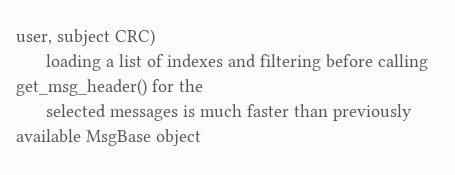user, subject CRC)
      loading a list of indexes and filtering before calling get_msg_header() for the
      selected messages is much faster than previously available MsgBase object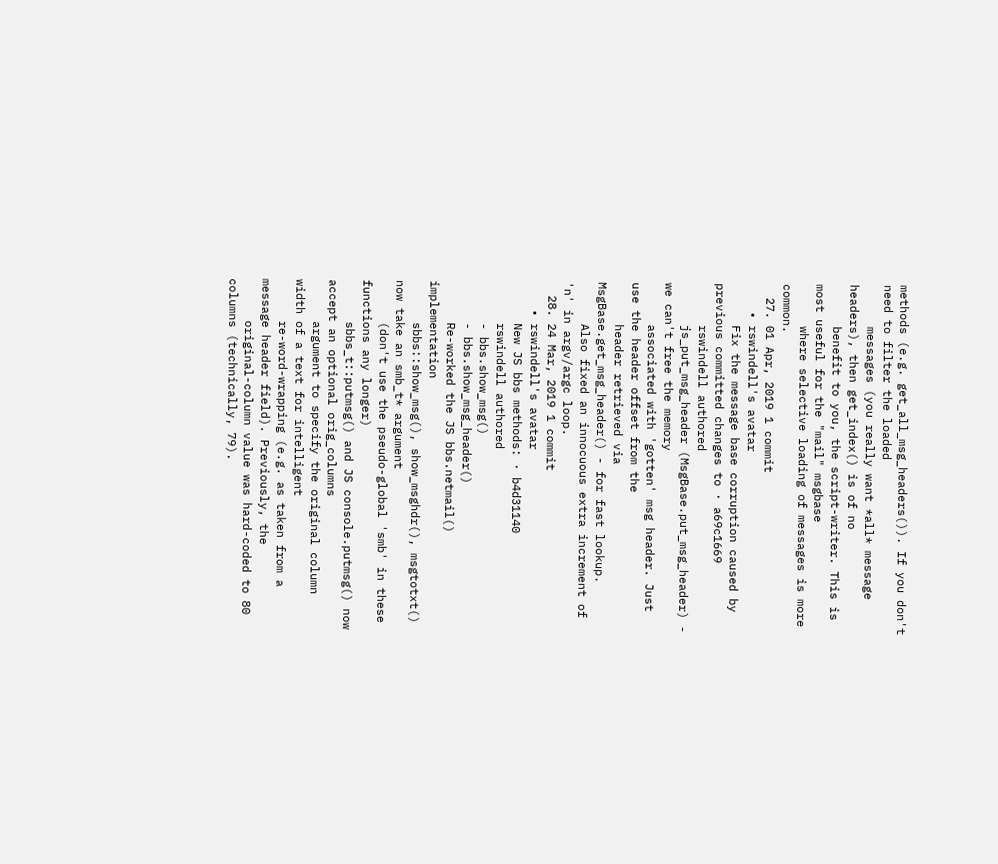methods (e.g. get_all_msg_headers()). If you don't need to filter the loaded
      messages (you really want *all* message headers), then get_index() is of no
      benefit to you, the script-writer. This is most useful for the "mail" msgbase
      where selective loading of messages is more common.
  27. 01 Apr, 2019 1 commit
    • rswindell's avatar
      Fix the message base corruption caused by previous committed changes to · a69c1669
      rswindell authored
      js_put_msg_header (MsgBase.put_msg_header) - we can't free the memory
      associated with 'gotten' msg header. Just use the header offset from the
      header retrieved via MsgBase.get_msg_header() - for fast lookup.
      Also fixed an innocuous extra increment of 'n' in argv/argc loop.
  28. 24 Mar, 2019 1 commit
    • rswindell's avatar
      New JS bbs methods: · b4d31140
      rswindell authored
      - bbs.show_msg()
      - bbs.show_msg_header()
      Re-worked the JS bbs.netmail() implementation
      sbbs::show_msg(), show_msghdr(), msgtotxt() now take an smb_t* argument
      (don't use the pseudo-global 'smb' in these functions any longer)
      sbbs_t::putmsg() and JS console.putmsg() now accept an optional orig_columns
      argument to specify the original column width of a text for intelligent
      re-word-wrapping (e.g. as taken from a message header field). Previously, the
      original-column value was hard-coded to 80 columns (technically, 79).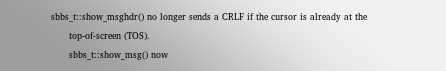sbbs_t::show_msghdr() no longer sends a CRLF if the cursor is already at the
      top-of-screen (TOS).
      sbbs_t::show_msg() now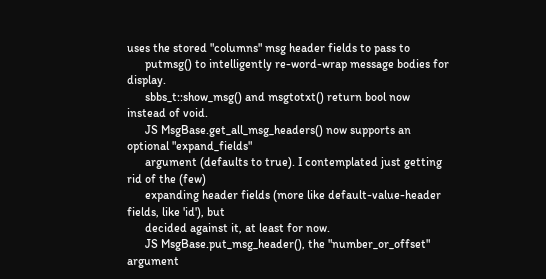uses the stored "columns" msg header fields to pass to
      putmsg() to intelligently re-word-wrap message bodies for display.
      sbbs_t::show_msg() and msgtotxt() return bool now instead of void.
      JS MsgBase.get_all_msg_headers() now supports an optional "expand_fields"
      argument (defaults to true). I contemplated just getting rid of the (few)
      expanding header fields (more like default-value-header fields, like 'id'), but
      decided against it, at least for now.
      JS MsgBase.put_msg_header(), the "number_or_offset" argument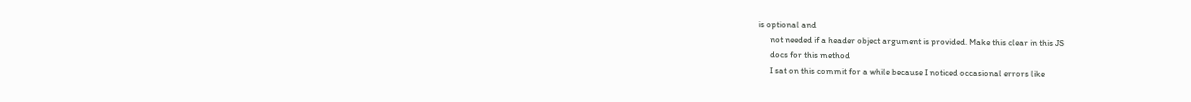is optional and
      not needed if a header object argument is provided. Make this clear in this JS
      docs for this method
      I sat on this commit for a while because I noticed occasional errors like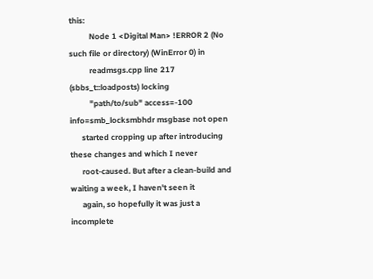this:
          Node 1 <Digital Man> !ERROR 2 (No such file or directory) (WinError 0) in
          readmsgs.cpp line 217 (sbbs_t::loadposts) locking
          "path/to/sub" access=-100 info=smb_locksmbhdr msgbase not open
      started cropping up after introducing these changes and which I never
      root-caused. But after a clean-build and waiting a week, I haven't seen it
      again, so hopefully it was just a incomplete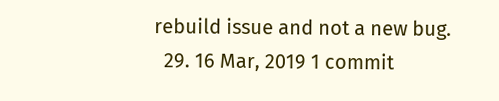rebuild issue and not a new bug.
  29. 16 Mar, 2019 1 commit